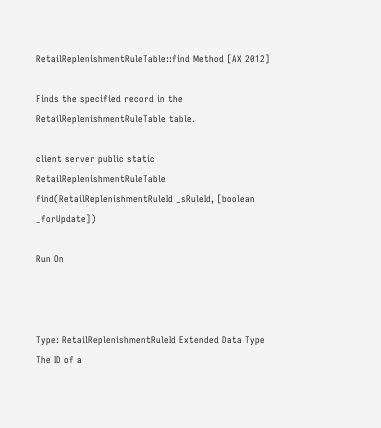RetailReplenishmentRuleTable::find Method [AX 2012]

Finds the specified record in the RetailReplenishmentRuleTable table.

client server public static RetailReplenishmentRuleTable find(RetailReplenishmentRuleId _sRuleId, [boolean _forUpdate])

Run On



Type: RetailReplenishmentRuleId Extended Data Type
The ID of a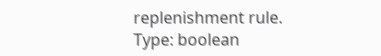replenishment rule.
Type: boolean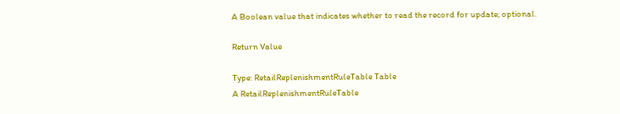A Boolean value that indicates whether to read the record for update; optional.

Return Value

Type: RetailReplenishmentRuleTable Table
A RetailReplenishmentRuleTable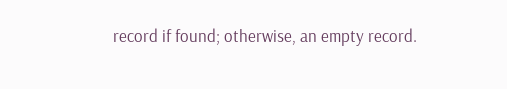record if found; otherwise, an empty record.